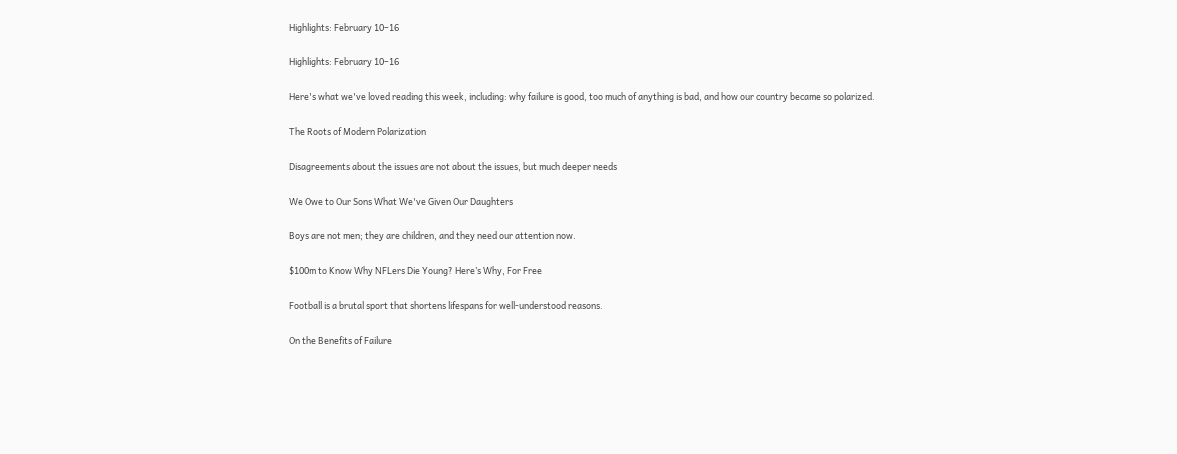Highlights: February 10–16

Highlights: February 10–16

Here's what we've loved reading this week, including: why failure is good, too much of anything is bad, and how our country became so polarized.

The Roots of Modern Polarization

Disagreements about the issues are not about the issues, but much deeper needs

We Owe to Our Sons What We've Given Our Daughters

Boys are not men; they are children, and they need our attention now.

$100m to Know Why NFLers Die Young? Here’s Why, For Free

Football is a brutal sport that shortens lifespans for well-understood reasons.

On the Benefits of Failure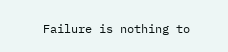Failure is nothing to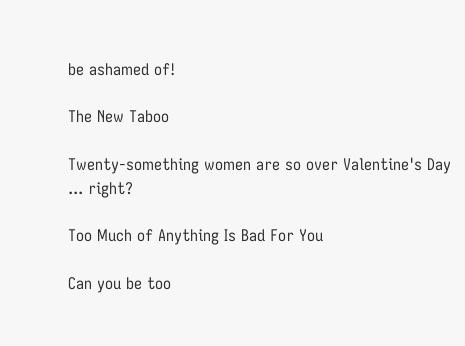be ashamed of!

The New Taboo

Twenty-something women are so over Valentine's Day ... right?

Too Much of Anything Is Bad For You

Can you be too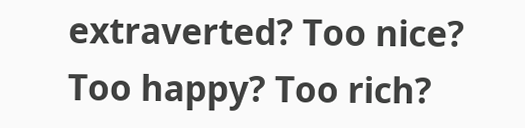extraverted? Too nice? Too happy? Too rich?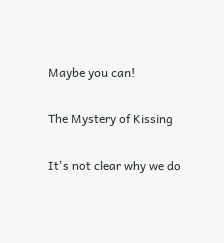Maybe you can!

The Mystery of Kissing

It's not clear why we do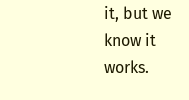it, but we know it works.